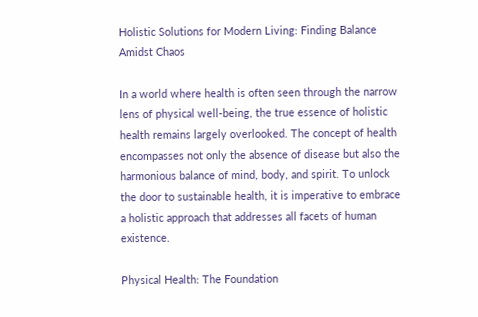Holistic Solutions for Modern Living: Finding Balance Amidst Chaos

In a world where health is often seen through the narrow lens of physical well-being, the true essence of holistic health remains largely overlooked. The concept of health encompasses not only the absence of disease but also the harmonious balance of mind, body, and spirit. To unlock the door to sustainable health, it is imperative to embrace a holistic approach that addresses all facets of human existence.

Physical Health: The Foundation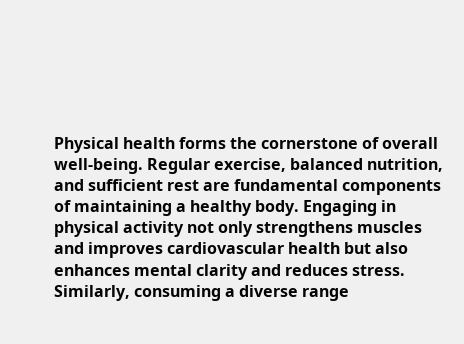Physical health forms the cornerstone of overall well-being. Regular exercise, balanced nutrition, and sufficient rest are fundamental components of maintaining a healthy body. Engaging in physical activity not only strengthens muscles and improves cardiovascular health but also enhances mental clarity and reduces stress. Similarly, consuming a diverse range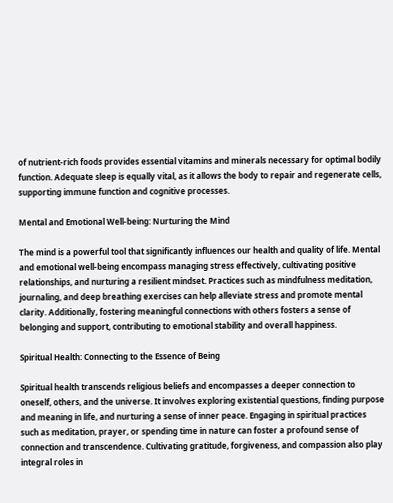of nutrient-rich foods provides essential vitamins and minerals necessary for optimal bodily function. Adequate sleep is equally vital, as it allows the body to repair and regenerate cells, supporting immune function and cognitive processes.

Mental and Emotional Well-being: Nurturing the Mind

The mind is a powerful tool that significantly influences our health and quality of life. Mental and emotional well-being encompass managing stress effectively, cultivating positive relationships, and nurturing a resilient mindset. Practices such as mindfulness meditation, journaling, and deep breathing exercises can help alleviate stress and promote mental clarity. Additionally, fostering meaningful connections with others fosters a sense of belonging and support, contributing to emotional stability and overall happiness.

Spiritual Health: Connecting to the Essence of Being

Spiritual health transcends religious beliefs and encompasses a deeper connection to oneself, others, and the universe. It involves exploring existential questions, finding purpose and meaning in life, and nurturing a sense of inner peace. Engaging in spiritual practices such as meditation, prayer, or spending time in nature can foster a profound sense of connection and transcendence. Cultivating gratitude, forgiveness, and compassion also play integral roles in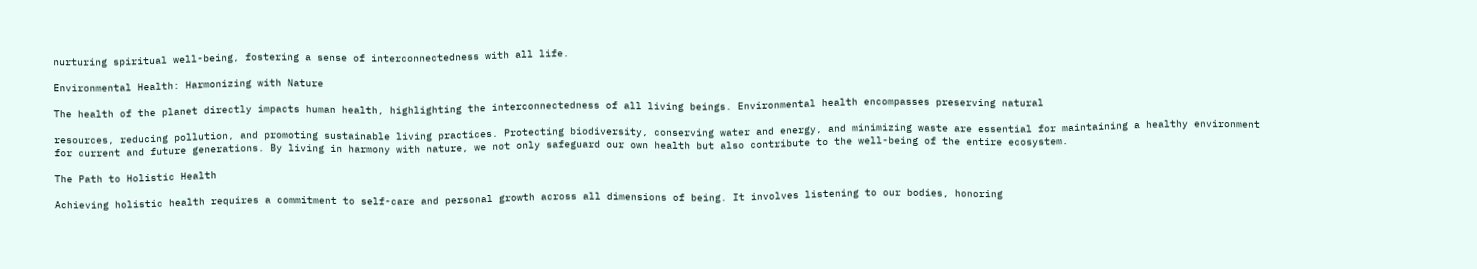nurturing spiritual well-being, fostering a sense of interconnectedness with all life.

Environmental Health: Harmonizing with Nature

The health of the planet directly impacts human health, highlighting the interconnectedness of all living beings. Environmental health encompasses preserving natural

resources, reducing pollution, and promoting sustainable living practices. Protecting biodiversity, conserving water and energy, and minimizing waste are essential for maintaining a healthy environment for current and future generations. By living in harmony with nature, we not only safeguard our own health but also contribute to the well-being of the entire ecosystem.

The Path to Holistic Health

Achieving holistic health requires a commitment to self-care and personal growth across all dimensions of being. It involves listening to our bodies, honoring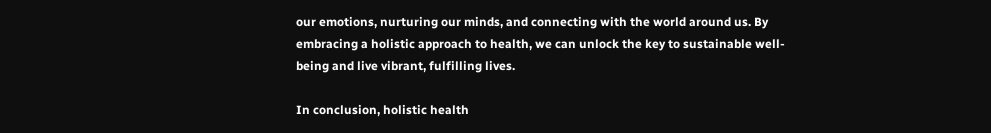our emotions, nurturing our minds, and connecting with the world around us. By embracing a holistic approach to health, we can unlock the key to sustainable well-being and live vibrant, fulfilling lives.

In conclusion, holistic health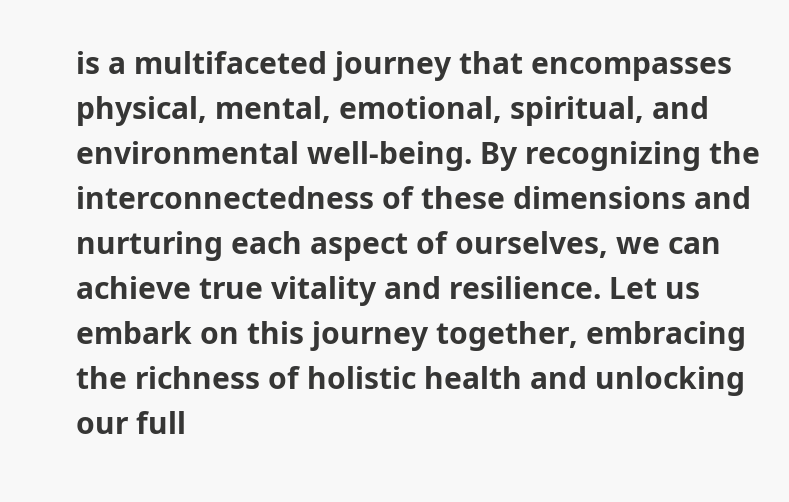is a multifaceted journey that encompasses physical, mental, emotional, spiritual, and environmental well-being. By recognizing the interconnectedness of these dimensions and nurturing each aspect of ourselves, we can achieve true vitality and resilience. Let us embark on this journey together, embracing the richness of holistic health and unlocking our full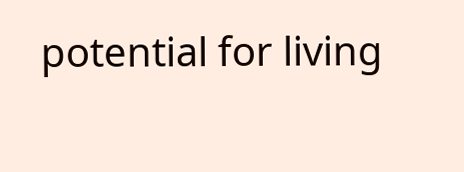potential for living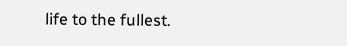life to the fullest.